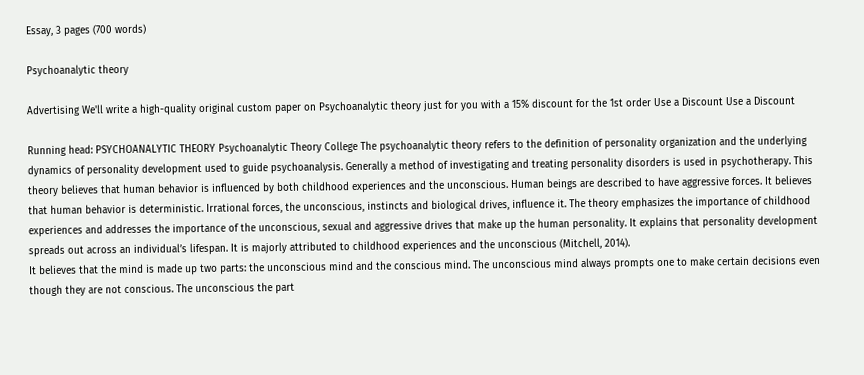Essay, 3 pages (700 words)

Psychoanalytic theory

Advertising We'll write a high-quality original custom paper on Psychoanalytic theory just for you with a 15% discount for the 1st order Use a Discount Use a Discount

Running head: PSYCHOANALYTIC THEORY Psychoanalytic Theory College The psychoanalytic theory refers to the definition of personality organization and the underlying dynamics of personality development used to guide psychoanalysis. Generally a method of investigating and treating personality disorders is used in psychotherapy. This theory believes that human behavior is influenced by both childhood experiences and the unconscious. Human beings are described to have aggressive forces. It believes that human behavior is deterministic. Irrational forces, the unconscious, instincts and biological drives, influence it. The theory emphasizes the importance of childhood experiences and addresses the importance of the unconscious, sexual and aggressive drives that make up the human personality. It explains that personality development spreads out across an individual’s lifespan. It is majorly attributed to childhood experiences and the unconscious (Mitchell, 2014).
It believes that the mind is made up two parts: the unconscious mind and the conscious mind. The unconscious mind always prompts one to make certain decisions even though they are not conscious. The unconscious the part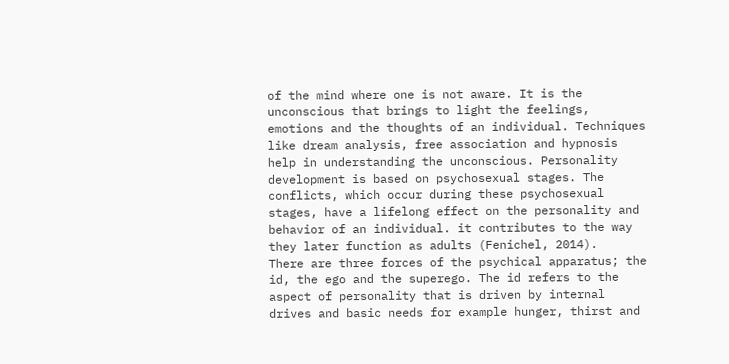of the mind where one is not aware. It is the unconscious that brings to light the feelings, emotions and the thoughts of an individual. Techniques like dream analysis, free association and hypnosis help in understanding the unconscious. Personality development is based on psychosexual stages. The conflicts, which occur during these psychosexual stages, have a lifelong effect on the personality and behavior of an individual. it contributes to the way they later function as adults (Fenichel, 2014).
There are three forces of the psychical apparatus; the id, the ego and the superego. The id refers to the aspect of personality that is driven by internal drives and basic needs for example hunger, thirst and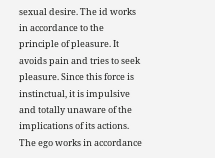sexual desire. The id works in accordance to the principle of pleasure. It avoids pain and tries to seek pleasure. Since this force is instinctual, it is impulsive and totally unaware of the implications of its actions. The ego works in accordance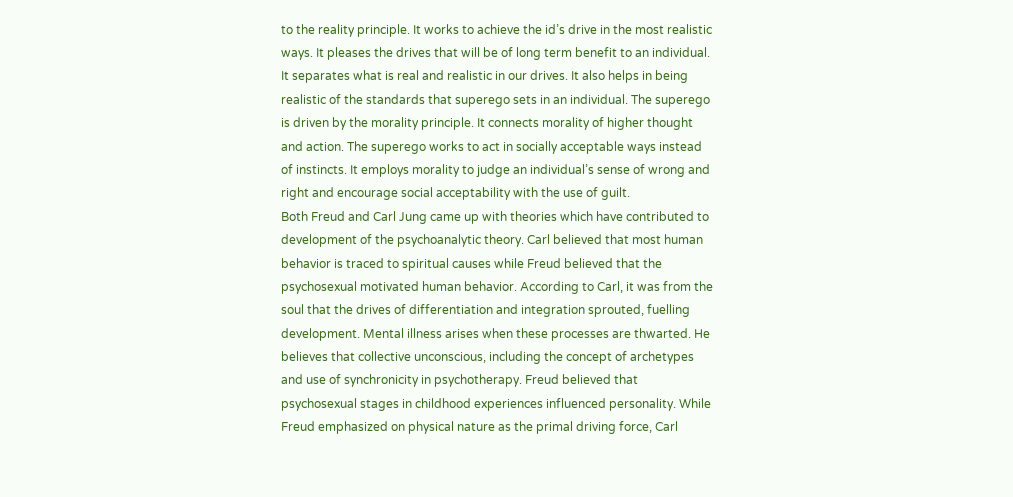to the reality principle. It works to achieve the id’s drive in the most realistic ways. It pleases the drives that will be of long term benefit to an individual. It separates what is real and realistic in our drives. It also helps in being realistic of the standards that superego sets in an individual. The superego is driven by the morality principle. It connects morality of higher thought and action. The superego works to act in socially acceptable ways instead of instincts. It employs morality to judge an individual’s sense of wrong and right and encourage social acceptability with the use of guilt.
Both Freud and Carl Jung came up with theories which have contributed to development of the psychoanalytic theory. Carl believed that most human behavior is traced to spiritual causes while Freud believed that the psychosexual motivated human behavior. According to Carl, it was from the soul that the drives of differentiation and integration sprouted, fuelling development. Mental illness arises when these processes are thwarted. He believes that collective unconscious, including the concept of archetypes and use of synchronicity in psychotherapy. Freud believed that psychosexual stages in childhood experiences influenced personality. While Freud emphasized on physical nature as the primal driving force, Carl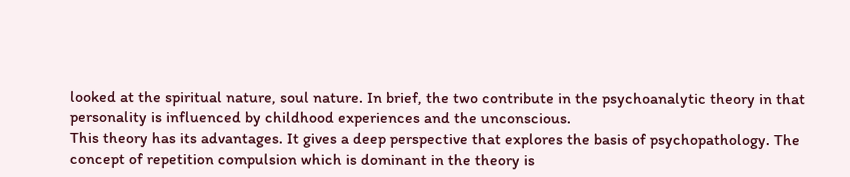looked at the spiritual nature, soul nature. In brief, the two contribute in the psychoanalytic theory in that personality is influenced by childhood experiences and the unconscious.
This theory has its advantages. It gives a deep perspective that explores the basis of psychopathology. The concept of repetition compulsion which is dominant in the theory is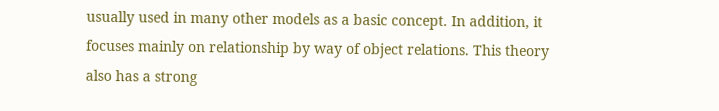usually used in many other models as a basic concept. In addition, it focuses mainly on relationship by way of object relations. This theory also has a strong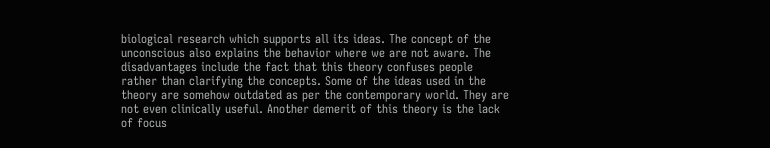biological research which supports all its ideas. The concept of the unconscious also explains the behavior where we are not aware. The disadvantages include the fact that this theory confuses people rather than clarifying the concepts. Some of the ideas used in the theory are somehow outdated as per the contemporary world. They are not even clinically useful. Another demerit of this theory is the lack of focus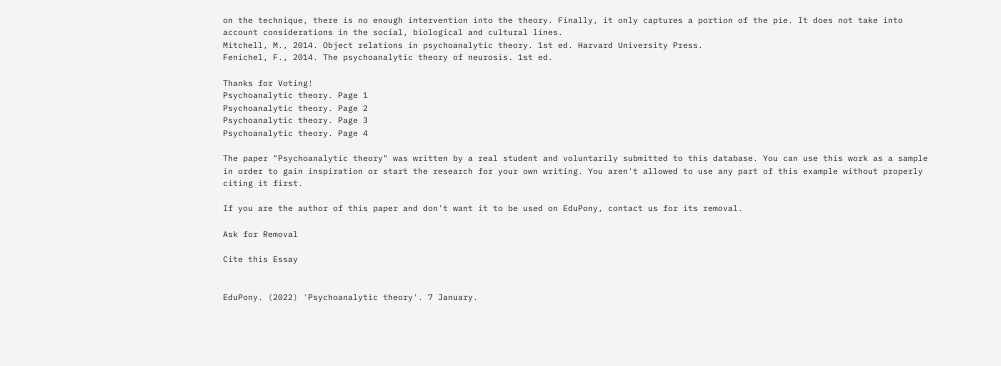on the technique, there is no enough intervention into the theory. Finally, it only captures a portion of the pie. It does not take into account considerations in the social, biological and cultural lines.
Mitchell, M., 2014. Object relations in psychoanalytic theory. 1st ed. Harvard University Press.
Fenichel, F., 2014. The psychoanalytic theory of neurosis. 1st ed.

Thanks for Voting!
Psychoanalytic theory. Page 1
Psychoanalytic theory. Page 2
Psychoanalytic theory. Page 3
Psychoanalytic theory. Page 4

The paper "Psychoanalytic theory" was written by a real student and voluntarily submitted to this database. You can use this work as a sample in order to gain inspiration or start the research for your own writing. You aren't allowed to use any part of this example without properly citing it first.

If you are the author of this paper and don't want it to be used on EduPony, contact us for its removal.

Ask for Removal

Cite this Essay


EduPony. (2022) 'Psychoanalytic theory'. 7 January.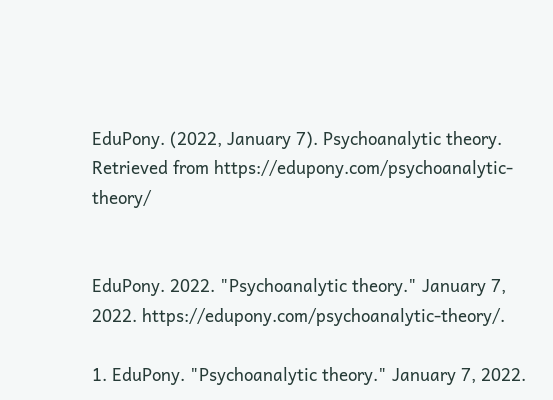EduPony. (2022, January 7). Psychoanalytic theory. Retrieved from https://edupony.com/psychoanalytic-theory/


EduPony. 2022. "Psychoanalytic theory." January 7, 2022. https://edupony.com/psychoanalytic-theory/.

1. EduPony. "Psychoanalytic theory." January 7, 2022.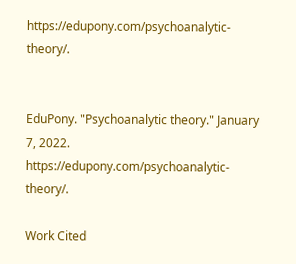https://edupony.com/psychoanalytic-theory/.


EduPony. "Psychoanalytic theory." January 7, 2022. https://edupony.com/psychoanalytic-theory/.

Work Cited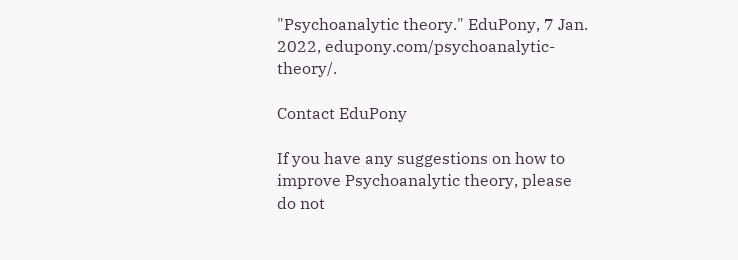"Psychoanalytic theory." EduPony, 7 Jan. 2022, edupony.com/psychoanalytic-theory/.

Contact EduPony

If you have any suggestions on how to improve Psychoanalytic theory, please do not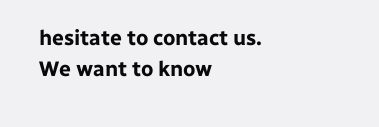hesitate to contact us. We want to know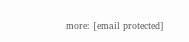more: [email protected]